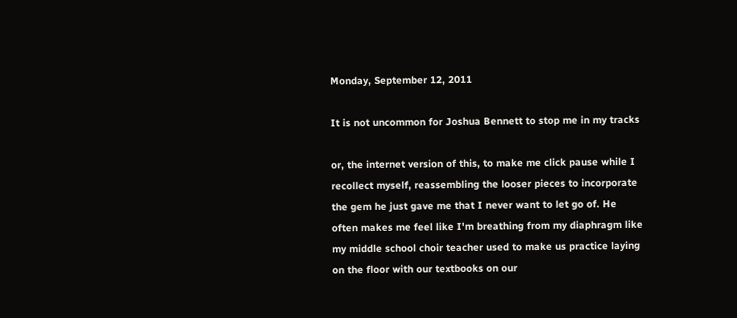Monday, September 12, 2011

It is not uncommon for Joshua Bennett to stop me in my tracks

or, the internet version of this, to make me click pause while I recollect myself, reassembling the looser pieces to incorporate the gem he just gave me that I never want to let go of. He often makes me feel like I'm breathing from my diaphragm like my middle school choir teacher used to make us practice laying on the floor with our textbooks on our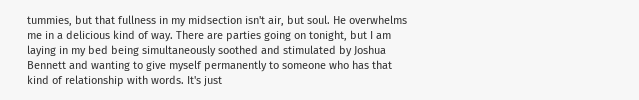tummies, but that fullness in my midsection isn't air, but soul. He overwhelms me in a delicious kind of way. There are parties going on tonight, but I am laying in my bed being simultaneously soothed and stimulated by Joshua Bennett and wanting to give myself permanently to someone who has that kind of relationship with words. It's just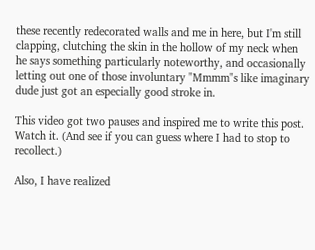these recently redecorated walls and me in here, but I'm still clapping, clutching the skin in the hollow of my neck when he says something particularly noteworthy, and occasionally letting out one of those involuntary "Mmmm"s like imaginary dude just got an especially good stroke in.

This video got two pauses and inspired me to write this post. Watch it. (And see if you can guess where I had to stop to recollect.)

Also, I have realized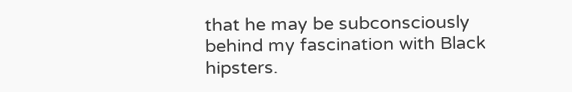that he may be subconsciously behind my fascination with Black hipsters.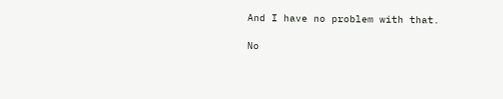And I have no problem with that.

No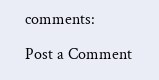comments:

Post a Comment